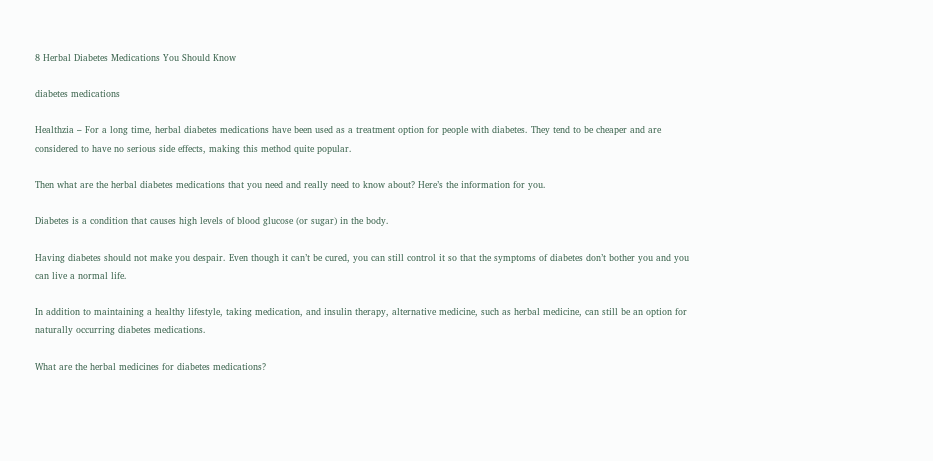8 Herbal Diabetes Medications You Should Know

diabetes medications

Healthzia – For a long time, herbal diabetes medications have been used as a treatment option for people with diabetes. They tend to be cheaper and are considered to have no serious side effects, making this method quite popular.

Then what are the herbal diabetes medications that you need and really need to know about? Here’s the information for you.

Diabetes is a condition that causes high levels of blood glucose (or sugar) in the body.

Having diabetes should not make you despair. Even though it can’t be cured, you can still control it so that the symptoms of diabetes don’t bother you and you can live a normal life.

In addition to maintaining a healthy lifestyle, taking medication, and insulin therapy, alternative medicine, such as herbal medicine, can still be an option for naturally occurring diabetes medications.

What are the herbal medicines for diabetes medications?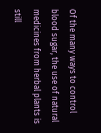Of the many ways to control blood sugar, the use of natural medicines from herbal plants is still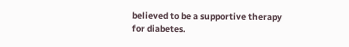believed to be a supportive therapy for diabetes.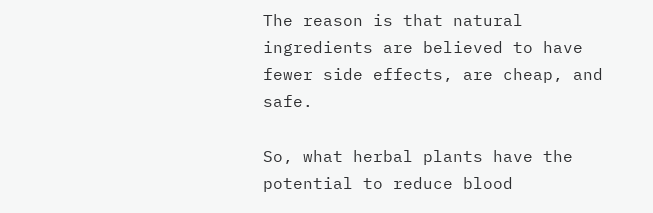The reason is that natural ingredients are believed to have fewer side effects, are cheap, and safe.

So, what herbal plants have the potential to reduce blood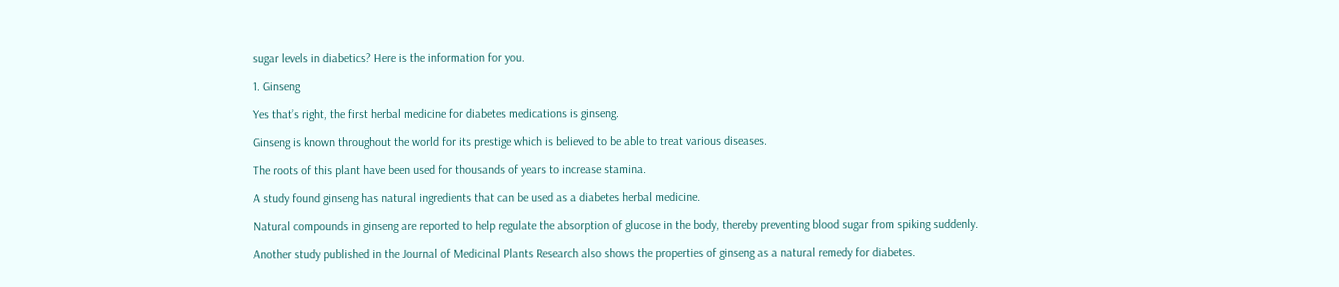sugar levels in diabetics? Here is the information for you.

1. Ginseng

Yes that’s right, the first herbal medicine for diabetes medications is ginseng.

Ginseng is known throughout the world for its prestige which is believed to be able to treat various diseases.

The roots of this plant have been used for thousands of years to increase stamina.

A study found ginseng has natural ingredients that can be used as a diabetes herbal medicine.

Natural compounds in ginseng are reported to help regulate the absorption of glucose in the body, thereby preventing blood sugar from spiking suddenly.

Another study published in the Journal of Medicinal Plants Research also shows the properties of ginseng as a natural remedy for diabetes.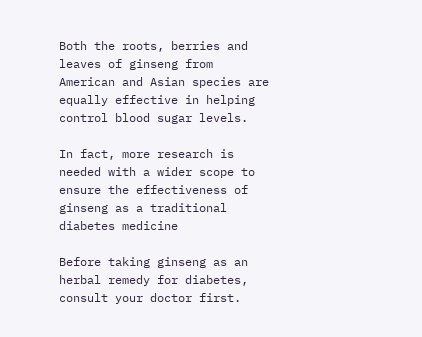Both the roots, berries and leaves of ginseng from American and Asian species are equally effective in helping control blood sugar levels.

In fact, more research is needed with a wider scope to ensure the effectiveness of ginseng as a traditional diabetes medicine

Before taking ginseng as an herbal remedy for diabetes, consult your doctor first.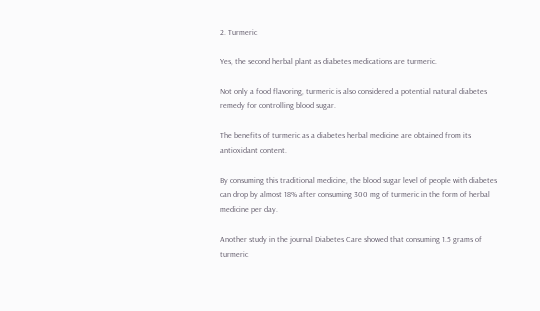2. Turmeric

Yes, the second herbal plant as diabetes medications are turmeric.

Not only a food flavoring, turmeric is also considered a potential natural diabetes remedy for controlling blood sugar.

The benefits of turmeric as a diabetes herbal medicine are obtained from its antioxidant content.

By consuming this traditional medicine, the blood sugar level of people with diabetes can drop by almost 18% after consuming 300 mg of turmeric in the form of herbal medicine per day.

Another study in the journal Diabetes Care showed that consuming 1.5 grams of turmeric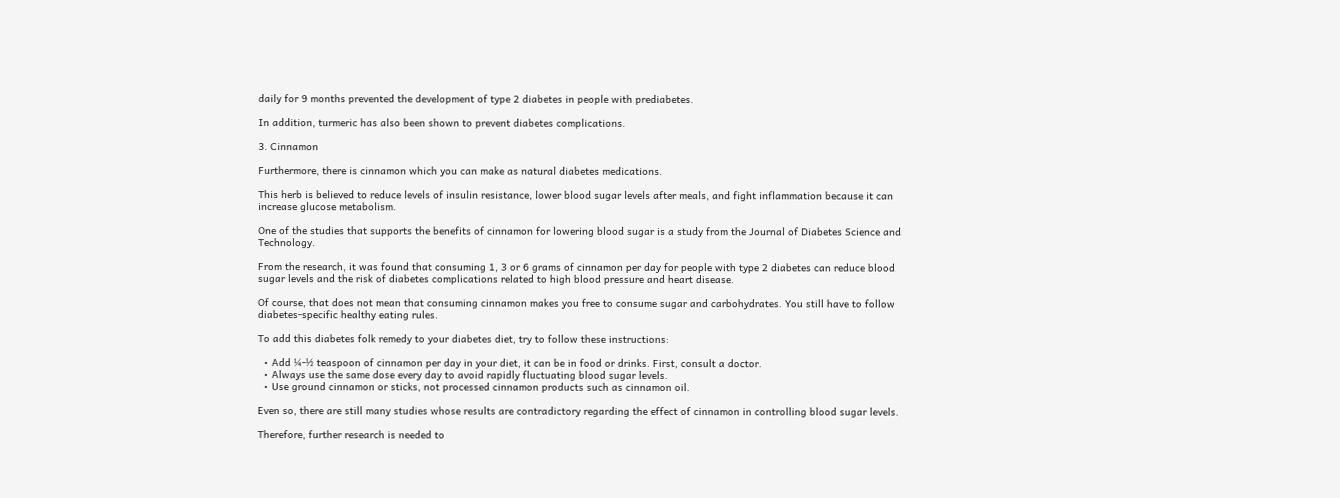daily for 9 months prevented the development of type 2 diabetes in people with prediabetes.

In addition, turmeric has also been shown to prevent diabetes complications.

3. Cinnamon

Furthermore, there is cinnamon which you can make as natural diabetes medications.

This herb is believed to reduce levels of insulin resistance, lower blood sugar levels after meals, and fight inflammation because it can increase glucose metabolism.

One of the studies that supports the benefits of cinnamon for lowering blood sugar is a study from the Journal of Diabetes Science and Technology.

From the research, it was found that consuming 1, 3 or 6 grams of cinnamon per day for people with type 2 diabetes can reduce blood sugar levels and the risk of diabetes complications related to high blood pressure and heart disease.

Of course, that does not mean that consuming cinnamon makes you free to consume sugar and carbohydrates. You still have to follow diabetes-specific healthy eating rules.

To add this diabetes folk remedy to your diabetes diet, try to follow these instructions:

  • Add ¼-½ teaspoon of cinnamon per day in your diet, it can be in food or drinks. First, consult a doctor.
  • Always use the same dose every day to avoid rapidly fluctuating blood sugar levels.
  • Use ground cinnamon or sticks, not processed cinnamon products such as cinnamon oil.

Even so, there are still many studies whose results are contradictory regarding the effect of cinnamon in controlling blood sugar levels.

Therefore, further research is needed to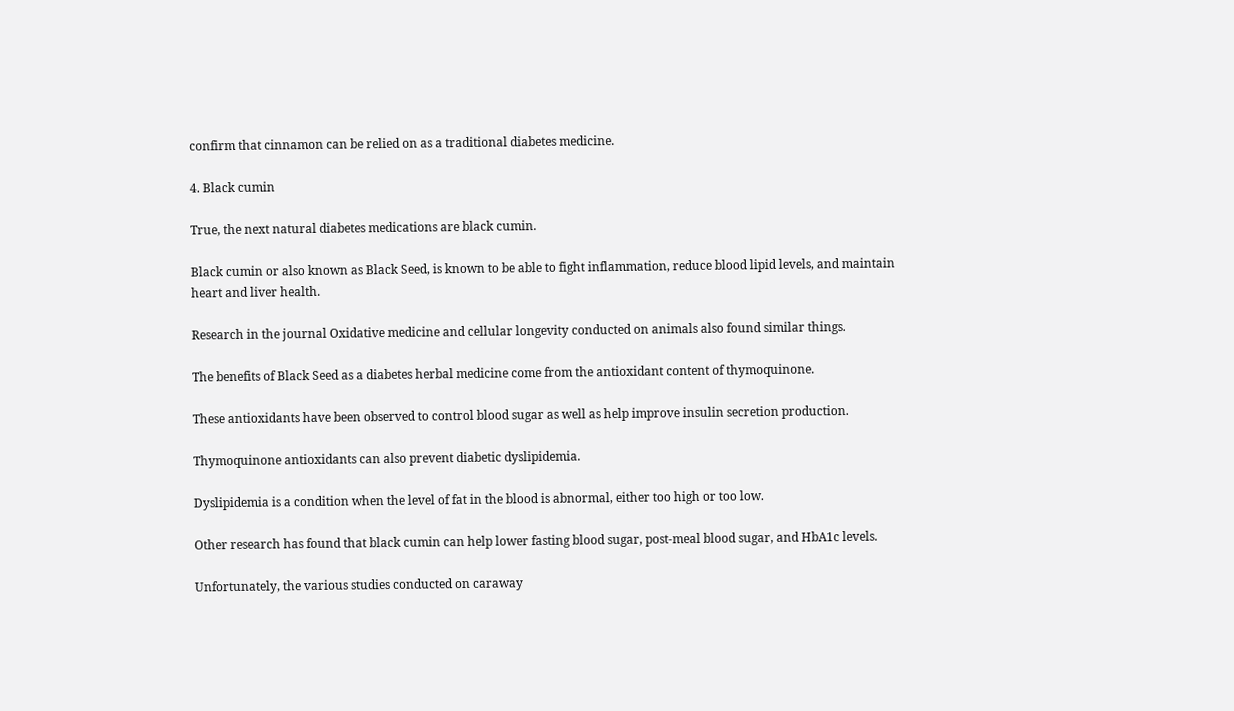confirm that cinnamon can be relied on as a traditional diabetes medicine.

4. Black cumin

True, the next natural diabetes medications are black cumin.

Black cumin or also known as Black Seed, is known to be able to fight inflammation, reduce blood lipid levels, and maintain heart and liver health.

Research in the journal Oxidative medicine and cellular longevity conducted on animals also found similar things.

The benefits of Black Seed as a diabetes herbal medicine come from the antioxidant content of thymoquinone.

These antioxidants have been observed to control blood sugar as well as help improve insulin secretion production.

Thymoquinone antioxidants can also prevent diabetic dyslipidemia.

Dyslipidemia is a condition when the level of fat in the blood is abnormal, either too high or too low.

Other research has found that black cumin can help lower fasting blood sugar, post-meal blood sugar, and HbA1c levels.

Unfortunately, the various studies conducted on caraway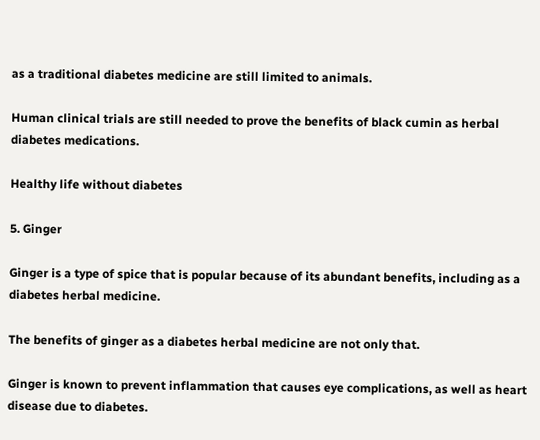as a traditional diabetes medicine are still limited to animals.

Human clinical trials are still needed to prove the benefits of black cumin as herbal diabetes medications.

Healthy life without diabetes

5. Ginger

Ginger is a type of spice that is popular because of its abundant benefits, including as a diabetes herbal medicine.

The benefits of ginger as a diabetes herbal medicine are not only that.

Ginger is known to prevent inflammation that causes eye complications, as well as heart disease due to diabetes.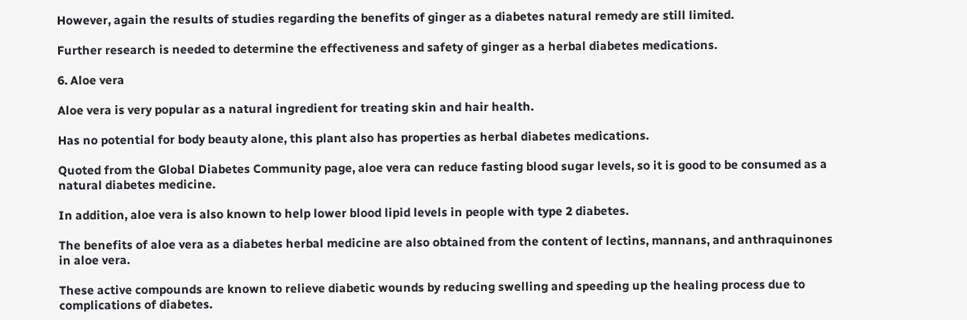However, again the results of studies regarding the benefits of ginger as a diabetes natural remedy are still limited.

Further research is needed to determine the effectiveness and safety of ginger as a herbal diabetes medications.

6. Aloe vera

Aloe vera is very popular as a natural ingredient for treating skin and hair health.

Has no potential for body beauty alone, this plant also has properties as herbal diabetes medications.

Quoted from the Global Diabetes Community page, aloe vera can reduce fasting blood sugar levels, so it is good to be consumed as a natural diabetes medicine.

In addition, aloe vera is also known to help lower blood lipid levels in people with type 2 diabetes.

The benefits of aloe vera as a diabetes herbal medicine are also obtained from the content of lectins, mannans, and anthraquinones in aloe vera.

These active compounds are known to relieve diabetic wounds by reducing swelling and speeding up the healing process due to complications of diabetes.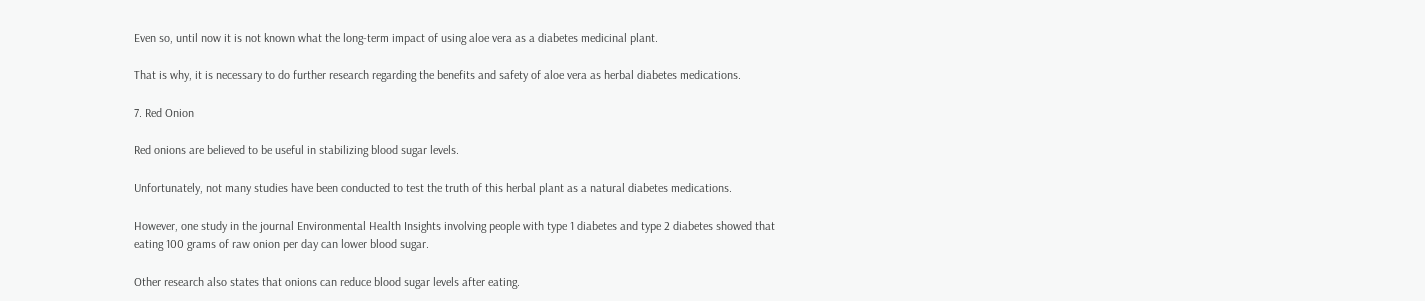Even so, until now it is not known what the long-term impact of using aloe vera as a diabetes medicinal plant.

That is why, it is necessary to do further research regarding the benefits and safety of aloe vera as herbal diabetes medications.

7. Red Onion

Red onions are believed to be useful in stabilizing blood sugar levels.

Unfortunately, not many studies have been conducted to test the truth of this herbal plant as a natural diabetes medications.

However, one study in the journal Environmental Health Insights involving people with type 1 diabetes and type 2 diabetes showed that eating 100 grams of raw onion per day can lower blood sugar.

Other research also states that onions can reduce blood sugar levels after eating.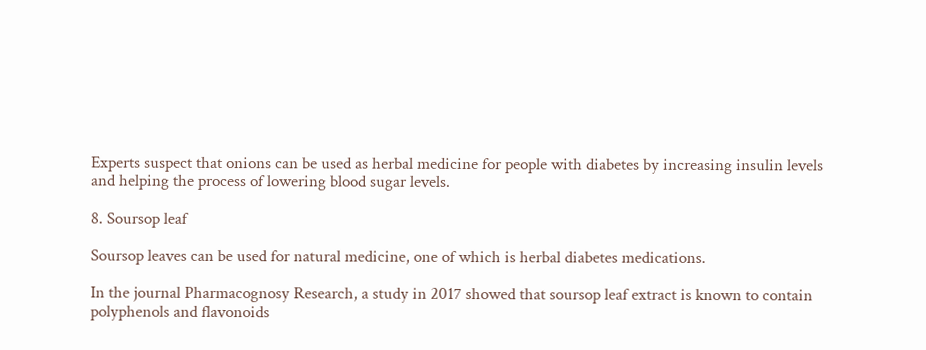Experts suspect that onions can be used as herbal medicine for people with diabetes by increasing insulin levels and helping the process of lowering blood sugar levels.

8. Soursop leaf

Soursop leaves can be used for natural medicine, one of which is herbal diabetes medications.

In the journal Pharmacognosy Research, a study in 2017 showed that soursop leaf extract is known to contain polyphenols and flavonoids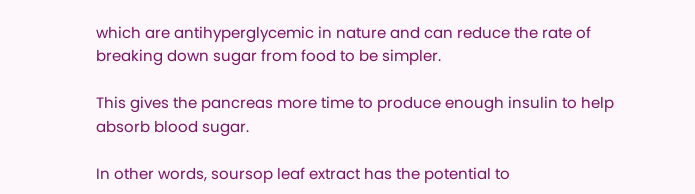which are antihyperglycemic in nature and can reduce the rate of breaking down sugar from food to be simpler.

This gives the pancreas more time to produce enough insulin to help absorb blood sugar.

In other words, soursop leaf extract has the potential to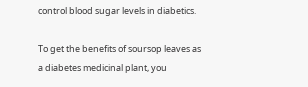control blood sugar levels in diabetics.

To get the benefits of soursop leaves as a diabetes medicinal plant, you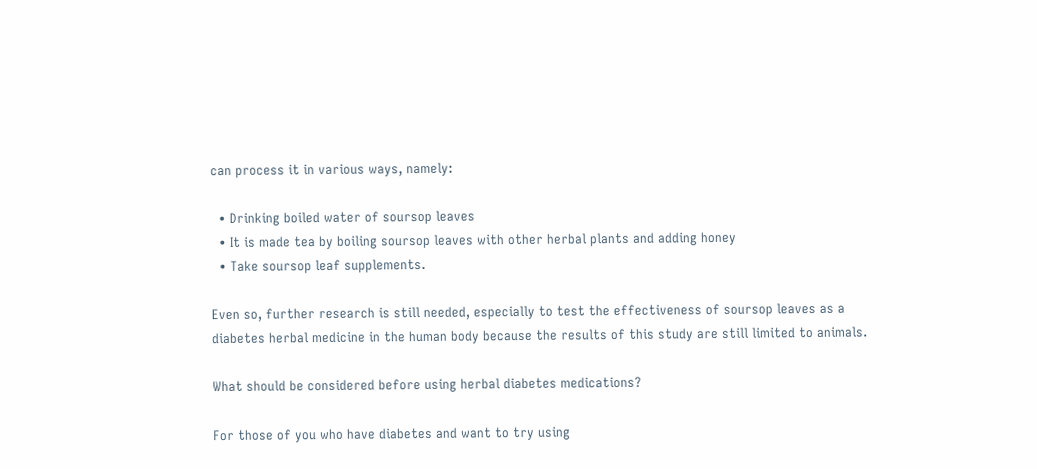can process it in various ways, namely:

  • Drinking boiled water of soursop leaves
  • It is made tea by boiling soursop leaves with other herbal plants and adding honey
  • Take soursop leaf supplements.

Even so, further research is still needed, especially to test the effectiveness of soursop leaves as a diabetes herbal medicine in the human body because the results of this study are still limited to animals.

What should be considered before using herbal diabetes medications?

For those of you who have diabetes and want to try using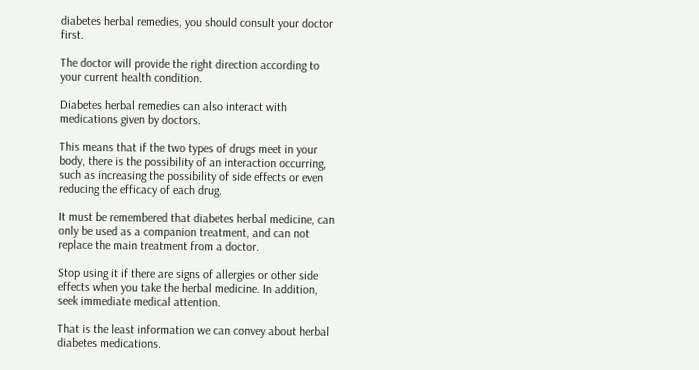diabetes herbal remedies, you should consult your doctor first.

The doctor will provide the right direction according to your current health condition.

Diabetes herbal remedies can also interact with medications given by doctors.

This means that if the two types of drugs meet in your body, there is the possibility of an interaction occurring, such as increasing the possibility of side effects or even reducing the efficacy of each drug.

It must be remembered that diabetes herbal medicine, can only be used as a companion treatment, and can not replace the main treatment from a doctor.

Stop using it if there are signs of allergies or other side effects when you take the herbal medicine. In addition, seek immediate medical attention.

That is the least information we can convey about herbal diabetes medications.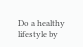Do a healthy lifestyle by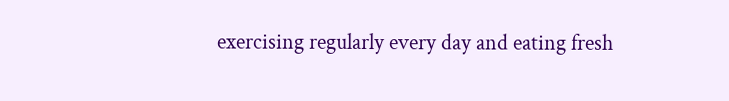exercising regularly every day and eating fresh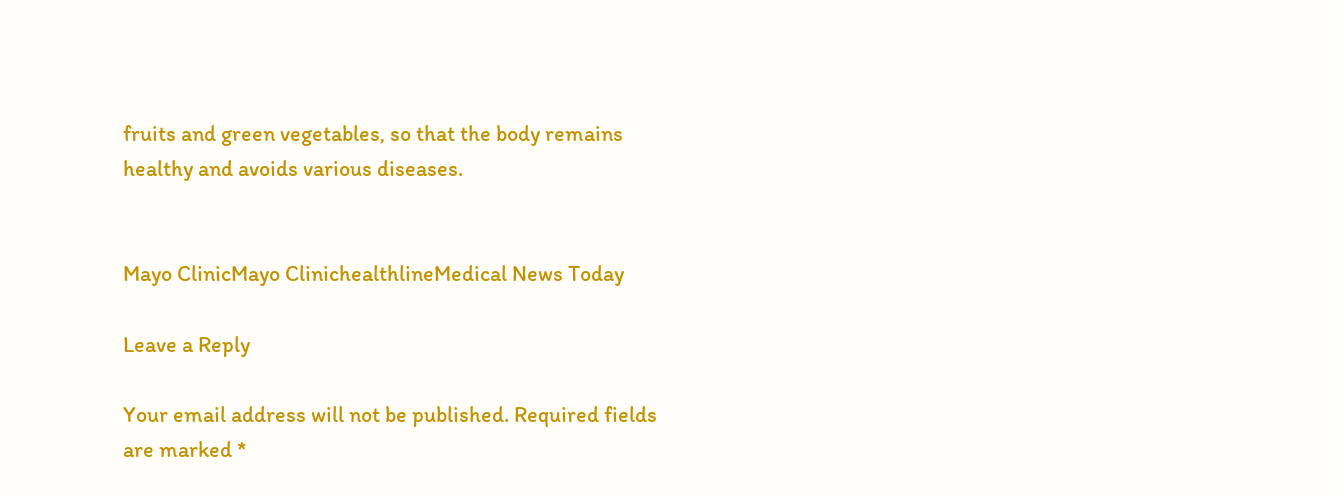fruits and green vegetables, so that the body remains healthy and avoids various diseases.


Mayo ClinicMayo ClinichealthlineMedical News Today

Leave a Reply

Your email address will not be published. Required fields are marked *